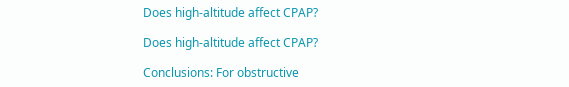Does high-altitude affect CPAP?

Does high-altitude affect CPAP?

Conclusions: For obstructive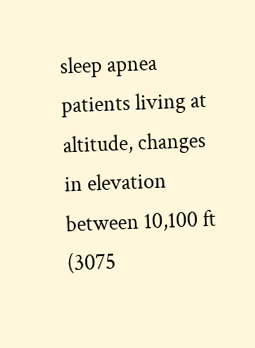sleep apnea patients living at altitude, changes in elevation between 10,100 ft (3075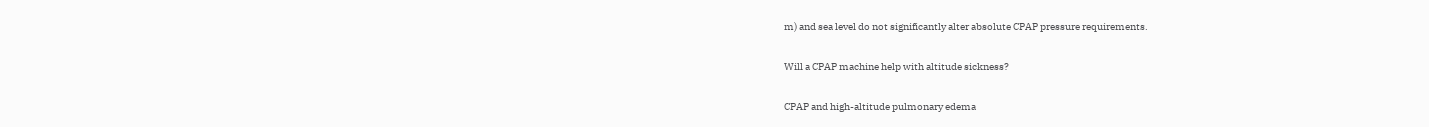m) and sea level do not significantly alter absolute CPAP pressure requirements.

Will a CPAP machine help with altitude sickness?

CPAP and high-altitude pulmonary edema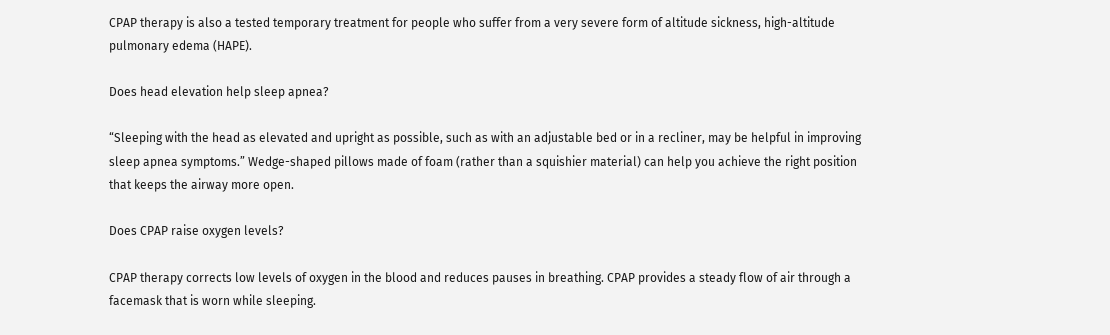CPAP therapy is also a tested temporary treatment for people who suffer from a very severe form of altitude sickness, high-altitude pulmonary edema (HAPE).

Does head elevation help sleep apnea?

“Sleeping with the head as elevated and upright as possible, such as with an adjustable bed or in a recliner, may be helpful in improving sleep apnea symptoms.” Wedge-shaped pillows made of foam (rather than a squishier material) can help you achieve the right position that keeps the airway more open.

Does CPAP raise oxygen levels?

CPAP therapy corrects low levels of oxygen in the blood and reduces pauses in breathing. CPAP provides a steady flow of air through a facemask that is worn while sleeping.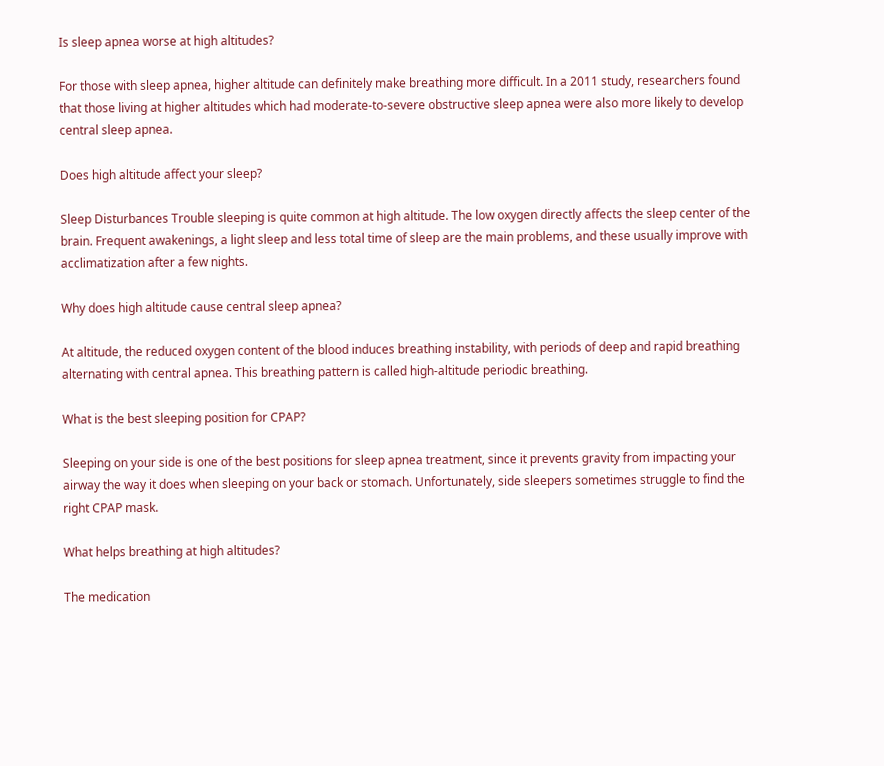Is sleep apnea worse at high altitudes?

For those with sleep apnea, higher altitude can definitely make breathing more difficult. In a 2011 study, researchers found that those living at higher altitudes which had moderate-to-severe obstructive sleep apnea were also more likely to develop central sleep apnea.

Does high altitude affect your sleep?

Sleep Disturbances Trouble sleeping is quite common at high altitude. The low oxygen directly affects the sleep center of the brain. Frequent awakenings, a light sleep and less total time of sleep are the main problems, and these usually improve with acclimatization after a few nights.

Why does high altitude cause central sleep apnea?

At altitude, the reduced oxygen content of the blood induces breathing instability, with periods of deep and rapid breathing alternating with central apnea. This breathing pattern is called high-altitude periodic breathing.

What is the best sleeping position for CPAP?

Sleeping on your side is one of the best positions for sleep apnea treatment, since it prevents gravity from impacting your airway the way it does when sleeping on your back or stomach. Unfortunately, side sleepers sometimes struggle to find the right CPAP mask.

What helps breathing at high altitudes?

The medication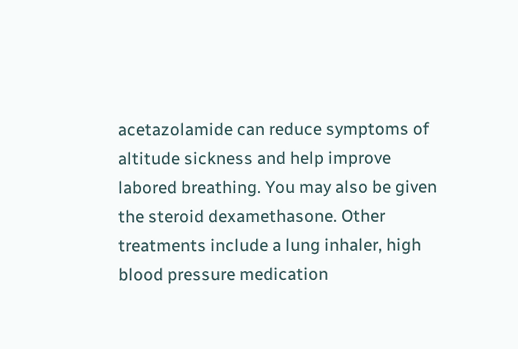acetazolamide can reduce symptoms of altitude sickness and help improve labored breathing. You may also be given the steroid dexamethasone. Other treatments include a lung inhaler, high blood pressure medication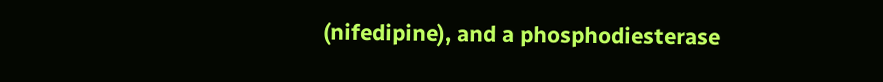(nifedipine), and a phosphodiesterase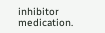inhibitor medication.